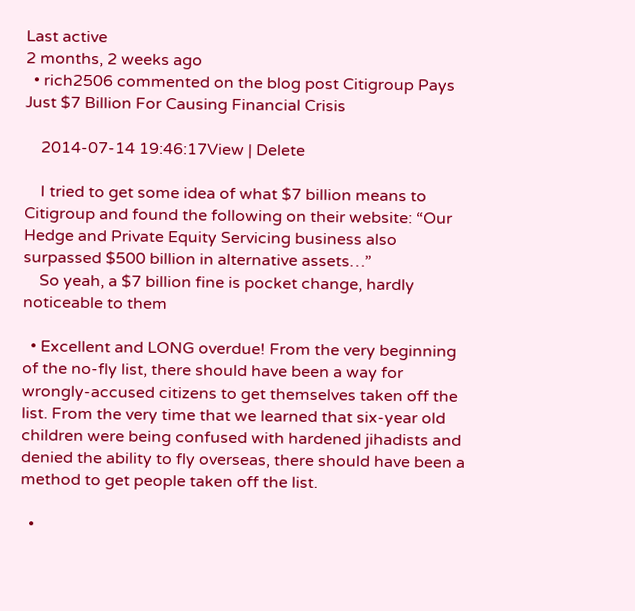Last active
2 months, 2 weeks ago
  • rich2506 commented on the blog post Citigroup Pays Just $7 Billion For Causing Financial Crisis

    2014-07-14 19:46:17View | Delete

    I tried to get some idea of what $7 billion means to Citigroup and found the following on their website: “Our Hedge and Private Equity Servicing business also surpassed $500 billion in alternative assets…”
    So yeah, a $7 billion fine is pocket change, hardly noticeable to them

  • Excellent and LONG overdue! From the very beginning of the no-fly list, there should have been a way for wrongly-accused citizens to get themselves taken off the list. From the very time that we learned that six-year old children were being confused with hardened jihadists and denied the ability to fly overseas, there should have been a method to get people taken off the list.

  •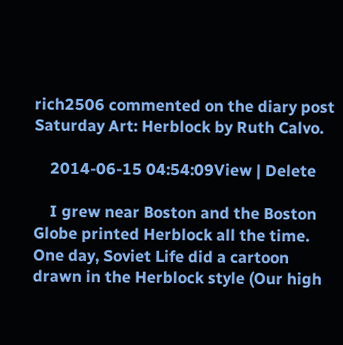rich2506 commented on the diary post Saturday Art: Herblock by Ruth Calvo.

    2014-06-15 04:54:09View | Delete

    I grew near Boston and the Boston Globe printed Herblock all the time. One day, Soviet Life did a cartoon drawn in the Herblock style (Our high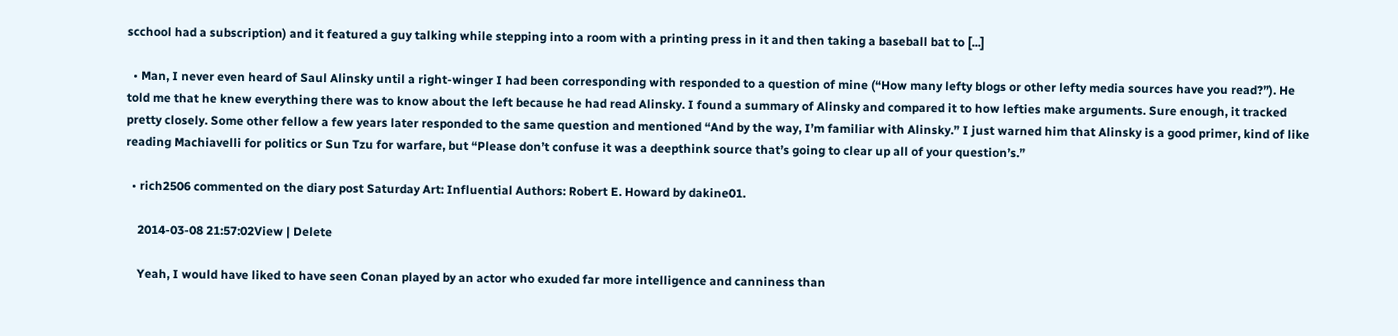scchool had a subscription) and it featured a guy talking while stepping into a room with a printing press in it and then taking a baseball bat to [...]

  • Man, I never even heard of Saul Alinsky until a right-winger I had been corresponding with responded to a question of mine (“How many lefty blogs or other lefty media sources have you read?”). He told me that he knew everything there was to know about the left because he had read Alinsky. I found a summary of Alinsky and compared it to how lefties make arguments. Sure enough, it tracked pretty closely. Some other fellow a few years later responded to the same question and mentioned “And by the way, I’m familiar with Alinsky.” I just warned him that Alinsky is a good primer, kind of like reading Machiavelli for politics or Sun Tzu for warfare, but “Please don’t confuse it was a deepthink source that’s going to clear up all of your question’s.”

  • rich2506 commented on the diary post Saturday Art: Influential Authors: Robert E. Howard by dakine01.

    2014-03-08 21:57:02View | Delete

    Yeah, I would have liked to have seen Conan played by an actor who exuded far more intelligence and canniness than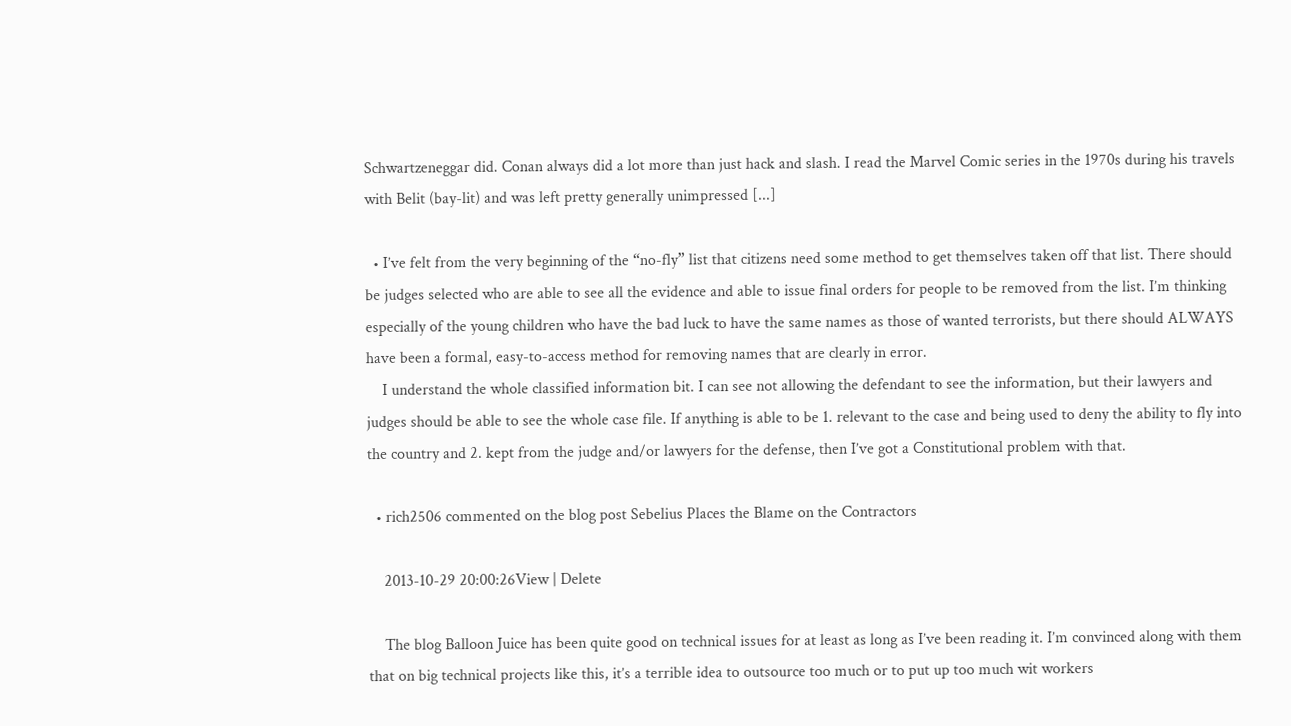Schwartzeneggar did. Conan always did a lot more than just hack and slash. I read the Marvel Comic series in the 1970s during his travels with Belit (bay-lit) and was left pretty generally unimpressed [...]

  • I’ve felt from the very beginning of the “no-fly” list that citizens need some method to get themselves taken off that list. There should be judges selected who are able to see all the evidence and able to issue final orders for people to be removed from the list. I’m thinking especially of the young children who have the bad luck to have the same names as those of wanted terrorists, but there should ALWAYS have been a formal, easy-to-access method for removing names that are clearly in error.
    I understand the whole classified information bit. I can see not allowing the defendant to see the information, but their lawyers and judges should be able to see the whole case file. If anything is able to be 1. relevant to the case and being used to deny the ability to fly into the country and 2. kept from the judge and/or lawyers for the defense, then I’ve got a Constitutional problem with that.

  • rich2506 commented on the blog post Sebelius Places the Blame on the Contractors

    2013-10-29 20:00:26View | Delete

    The blog Balloon Juice has been quite good on technical issues for at least as long as I’ve been reading it. I’m convinced along with them that on big technical projects like this, it’s a terrible idea to outsource too much or to put up too much wit workers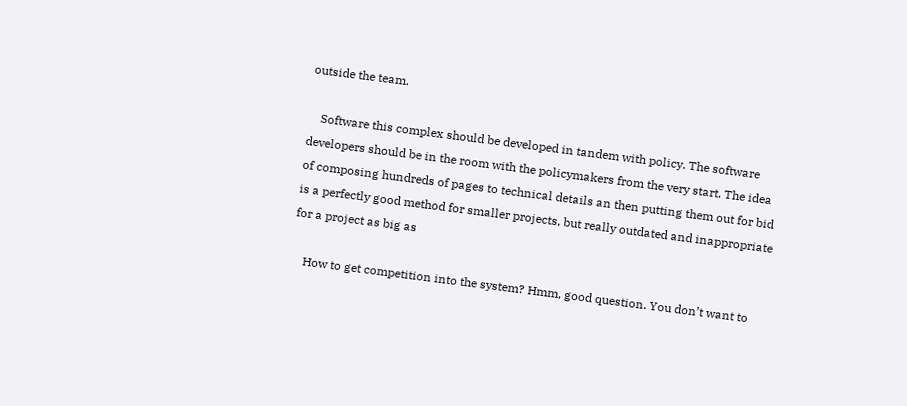outside the team.

    Software this complex should be developed in tandem with policy. The software developers should be in the room with the policymakers from the very start. The idea of composing hundreds of pages to technical details an then putting them out for bid is a perfectly good method for smaller projects, but really outdated and inappropriate for a project as big as

    How to get competition into the system? Hmm, good question. You don’t want to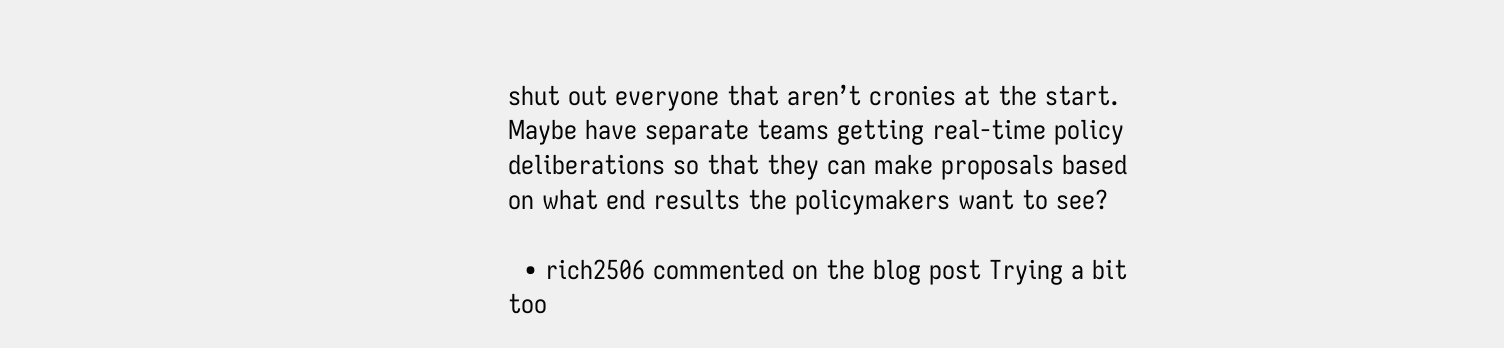shut out everyone that aren’t cronies at the start. Maybe have separate teams getting real-time policy deliberations so that they can make proposals based on what end results the policymakers want to see?

  • rich2506 commented on the blog post Trying a bit too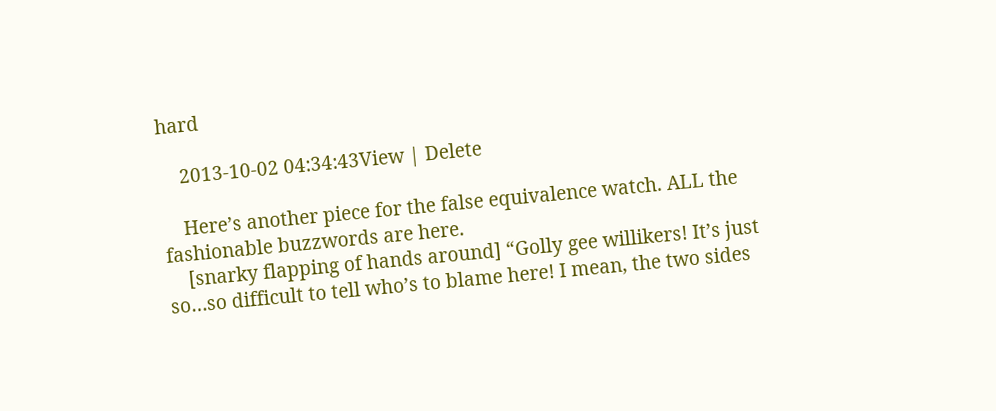hard

    2013-10-02 04:34:43View | Delete

    Here’s another piece for the false equivalence watch. ALL the fashionable buzzwords are here.
    [snarky flapping of hands around] “Golly gee willikers! It’s just so…so difficult to tell who’s to blame here! I mean, the two sides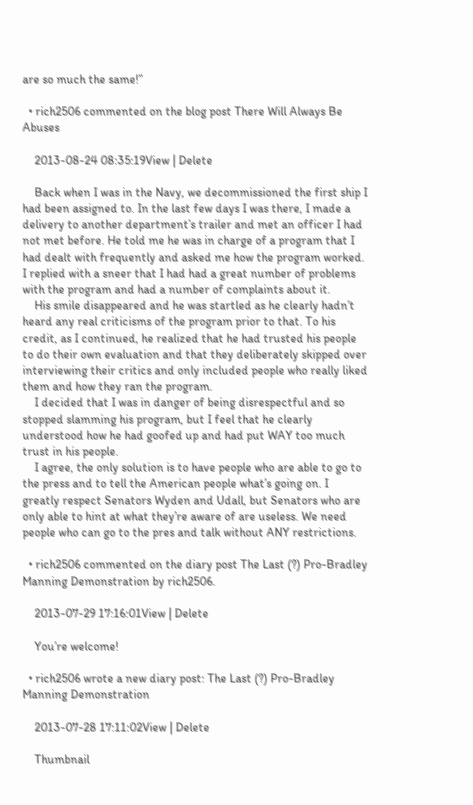are so much the same!”

  • rich2506 commented on the blog post There Will Always Be Abuses

    2013-08-24 08:35:19View | Delete

    Back when I was in the Navy, we decommissioned the first ship I had been assigned to. In the last few days I was there, I made a delivery to another department’s trailer and met an officer I had not met before. He told me he was in charge of a program that I had dealt with frequently and asked me how the program worked. I replied with a sneer that I had had a great number of problems with the program and had a number of complaints about it.
    His smile disappeared and he was startled as he clearly hadn’t heard any real criticisms of the program prior to that. To his credit, as I continued, he realized that he had trusted his people to do their own evaluation and that they deliberately skipped over interviewing their critics and only included people who really liked them and how they ran the program.
    I decided that I was in danger of being disrespectful and so stopped slamming his program, but I feel that he clearly understood how he had goofed up and had put WAY too much trust in his people.
    I agree, the only solution is to have people who are able to go to the press and to tell the American people what’s going on. I greatly respect Senators Wyden and Udall, but Senators who are only able to hint at what they’re aware of are useless. We need people who can go to the pres and talk without ANY restrictions.

  • rich2506 commented on the diary post The Last (?) Pro-Bradley Manning Demonstration by rich2506.

    2013-07-29 17:16:01View | Delete

    You’re welcome!

  • rich2506 wrote a new diary post: The Last (?) Pro-Bradley Manning Demonstration

    2013-07-28 17:11:02View | Delete

    Thumbnail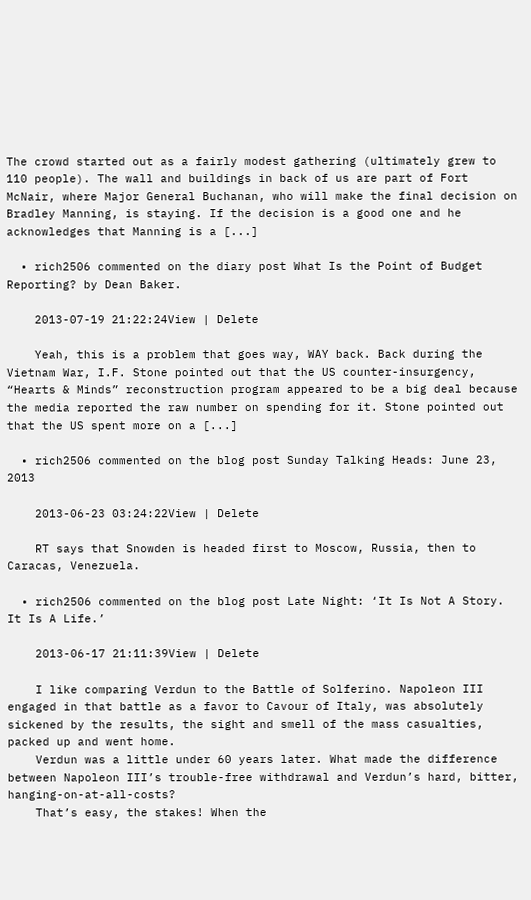The crowd started out as a fairly modest gathering (ultimately grew to 110 people). The wall and buildings in back of us are part of Fort McNair, where Major General Buchanan, who will make the final decision on Bradley Manning, is staying. If the decision is a good one and he acknowledges that Manning is a [...]

  • rich2506 commented on the diary post What Is the Point of Budget Reporting? by Dean Baker.

    2013-07-19 21:22:24View | Delete

    Yeah, this is a problem that goes way, WAY back. Back during the Vietnam War, I.F. Stone pointed out that the US counter-insurgency, “Hearts & Minds” reconstruction program appeared to be a big deal because the media reported the raw number on spending for it. Stone pointed out that the US spent more on a [...]

  • rich2506 commented on the blog post Sunday Talking Heads: June 23, 2013

    2013-06-23 03:24:22View | Delete

    RT says that Snowden is headed first to Moscow, Russia, then to Caracas, Venezuela.

  • rich2506 commented on the blog post Late Night: ‘It Is Not A Story. It Is A Life.’

    2013-06-17 21:11:39View | Delete

    I like comparing Verdun to the Battle of Solferino. Napoleon III engaged in that battle as a favor to Cavour of Italy, was absolutely sickened by the results, the sight and smell of the mass casualties, packed up and went home.
    Verdun was a little under 60 years later. What made the difference between Napoleon III’s trouble-free withdrawal and Verdun’s hard, bitter, hanging-on-at-all-costs?
    That’s easy, the stakes! When the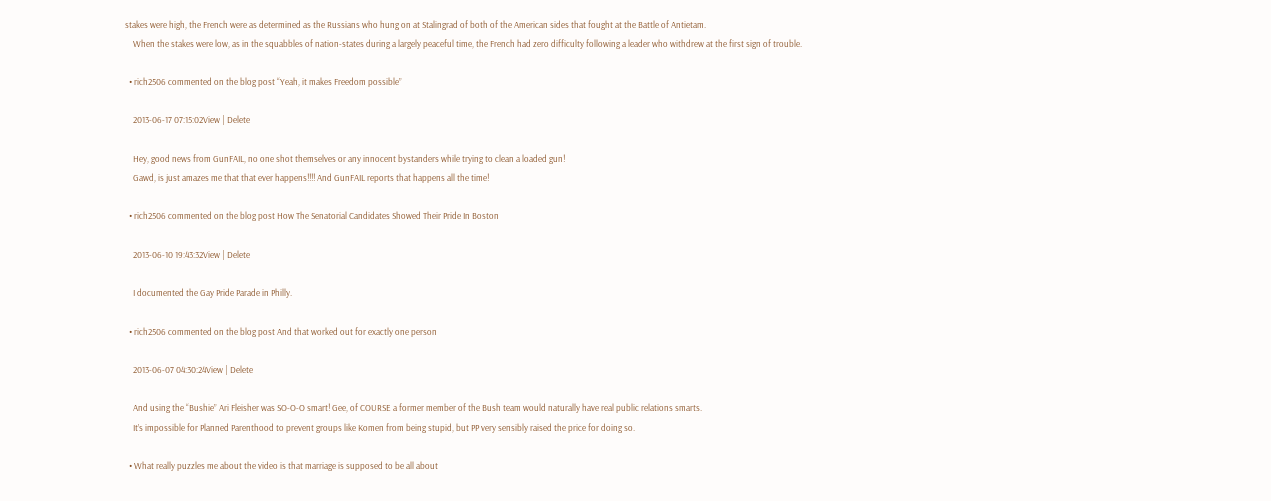stakes were high, the French were as determined as the Russians who hung on at Stalingrad of both of the American sides that fought at the Battle of Antietam.
    When the stakes were low, as in the squabbles of nation-states during a largely peaceful time, the French had zero difficulty following a leader who withdrew at the first sign of trouble.

  • rich2506 commented on the blog post “Yeah, it makes Freedom possible”

    2013-06-17 07:15:02View | Delete

    Hey, good news from GunFAIL, no one shot themselves or any innocent bystanders while trying to clean a loaded gun!
    Gawd, is just amazes me that that ever happens!!!! And GunFAIL reports that happens all the time!

  • rich2506 commented on the blog post How The Senatorial Candidates Showed Their Pride In Boston

    2013-06-10 19:43:32View | Delete

    I documented the Gay Pride Parade in Philly.

  • rich2506 commented on the blog post And that worked out for exactly one person

    2013-06-07 04:30:24View | Delete

    And using the “Bushie” Ari Fleisher was SO-O-O smart! Gee, of COURSE a former member of the Bush team would naturally have real public relations smarts.
    It’s impossible for Planned Parenthood to prevent groups like Komen from being stupid, but PP very sensibly raised the price for doing so.

  • What really puzzles me about the video is that marriage is supposed to be all about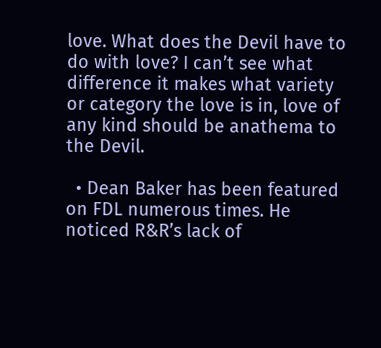love. What does the Devil have to do with love? I can’t see what difference it makes what variety or category the love is in, love of any kind should be anathema to the Devil.

  • Dean Baker has been featured on FDL numerous times. He noticed R&R’s lack of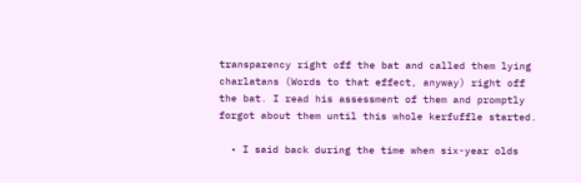transparency right off the bat and called them lying charlatans (Words to that effect, anyway) right off the bat. I read his assessment of them and promptly forgot about them until this whole kerfuffle started.

  • I said back during the time when six-year olds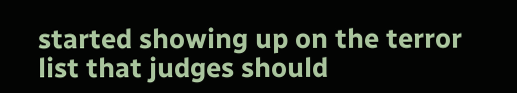started showing up on the terror list that judges should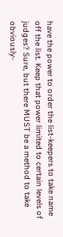have the power to order the list-keepers to take name off the list. Keep that power limited to certain levels of judges? Sure, but there MUST be a method to take obviously-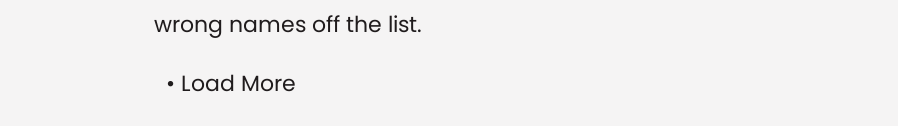wrong names off the list.

  • Load More